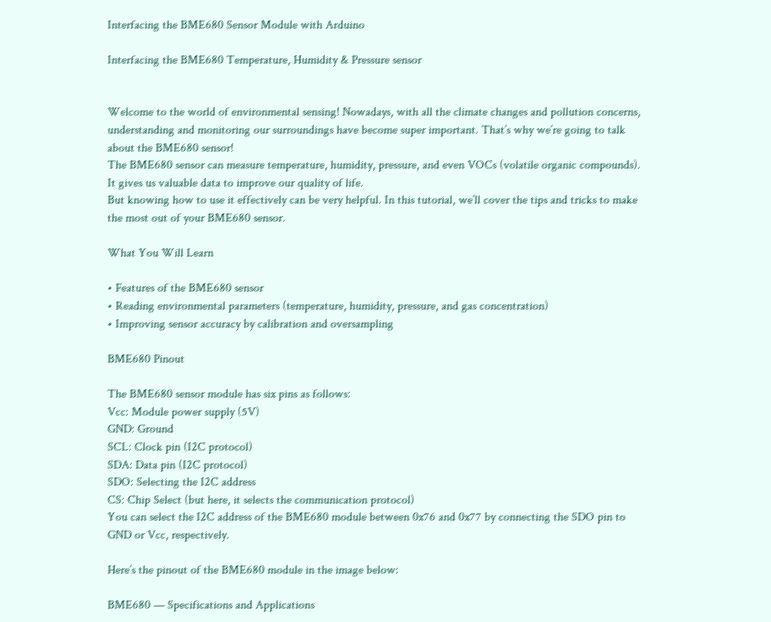Interfacing the BME680 Sensor Module with Arduino

Interfacing the BME680 Temperature, Humidity & Pressure sensor


Welcome to the world of environmental sensing! Nowadays, with all the climate changes and pollution concerns, understanding and monitoring our surroundings have become super important. That’s why we’re going to talk about the BME680 sensor!
The BME680 sensor can measure temperature, humidity, pressure, and even VOCs (volatile organic compounds). It gives us valuable data to improve our quality of life.
But knowing how to use it effectively can be very helpful. In this tutorial, we’ll cover the tips and tricks to make the most out of your BME680 sensor.

What You Will Learn

• Features of the BME680 sensor
• Reading environmental parameters (temperature, humidity, pressure, and gas concentration)
• Improving sensor accuracy by calibration and oversampling

BME680 Pinout

The BME680 sensor module has six pins as follows:
Vcc: Module power supply (5V)
GND: Ground
SCL: Clock pin (I2C protocol)
SDA: Data pin (I2C protocol)
SDO: Selecting the I2C address
CS: Chip Select (but here, it selects the communication protocol)
You can select the I2C address of the BME680 module between 0x76 and 0x77 by connecting the SDO pin to GND or Vcc, respectively.

Here’s the pinout of the BME680 module in the image below:

BME680 — Specifications and Applications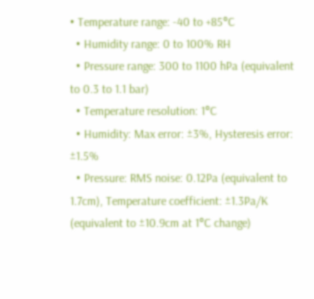• Temperature range: -40 to +85°C
  • Humidity range: 0 to 100% RH
  • Pressure range: 300 to 1100 hPa (equivalent to 0.3 to 1.1 bar)
  • Temperature resolution: 1°C
  • Humidity: Max error: ±3%, Hysteresis error: ±1.5%
  • Pressure: RMS noise: 0.12Pa (equivalent to 1.7cm), Temperature coefficient: ±1.3Pa/K (equivalent to ±10.9cm at 1°C change)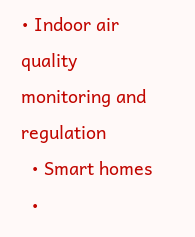• Indoor air quality monitoring and regulation
  • Smart homes
  •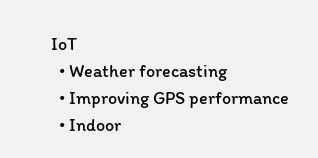IoT
  • Weather forecasting
  • Improving GPS performance
  • Indoor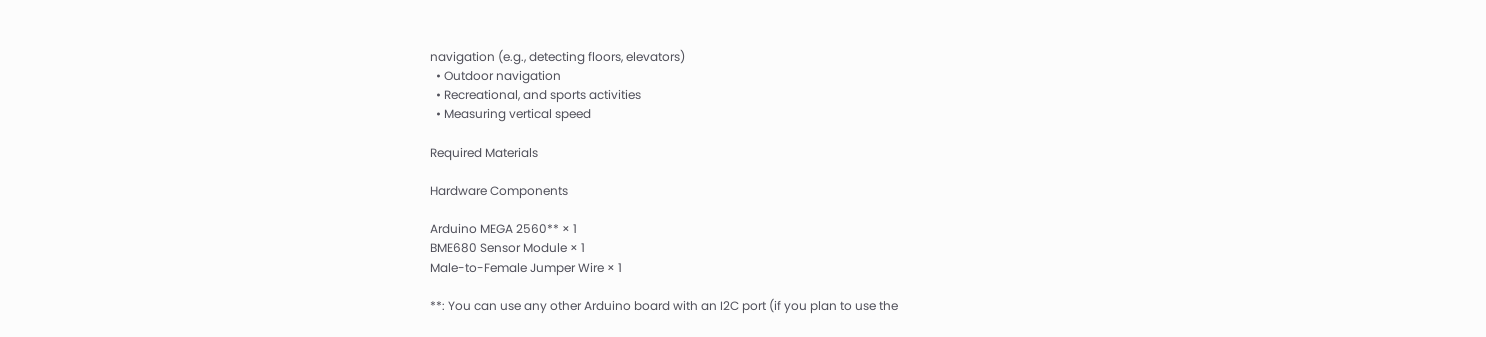navigation (e.g., detecting floors, elevators)
  • Outdoor navigation
  • Recreational, and sports activities
  • Measuring vertical speed

Required Materials

Hardware Components

Arduino MEGA 2560** × 1
BME680 Sensor Module × 1
Male-to-Female Jumper Wire × 1

**: You can use any other Arduino board with an I2C port (if you plan to use the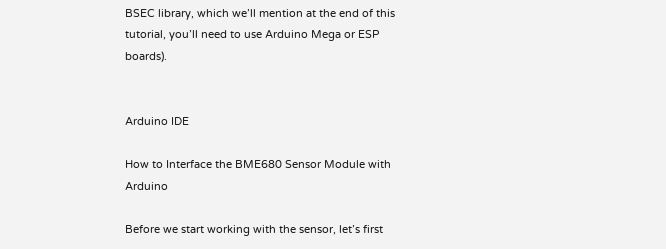BSEC library, which we’ll mention at the end of this tutorial, you’ll need to use Arduino Mega or ESP boards).


Arduino IDE

How to Interface the BME680 Sensor Module with Arduino

Before we start working with the sensor, let’s first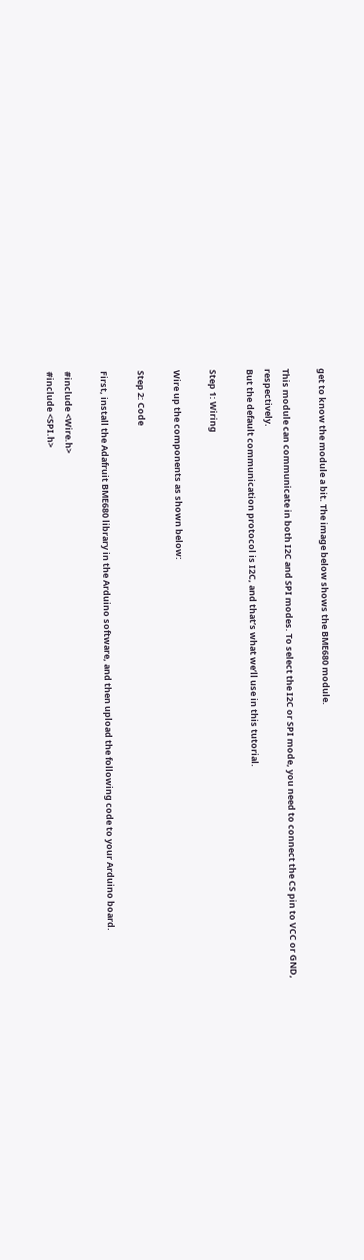get to know the module a bit. The image below shows the BME680 module.

This module can communicate in both I2C and SPI modes. To select the I2C or SPI mode, you need to connect the CS pin to VCC or GND, respectively.
But the default communication protocol is I2C, and that’s what we’ll use in this tutorial.

Step 1: Wiring

Wire up the components as shown below:

Step 2: Code

First, install the Adafruit BME680 library in the Arduino software, and then upload the following code to your Arduino board.

#include <Wire.h>
#include <SPI.h>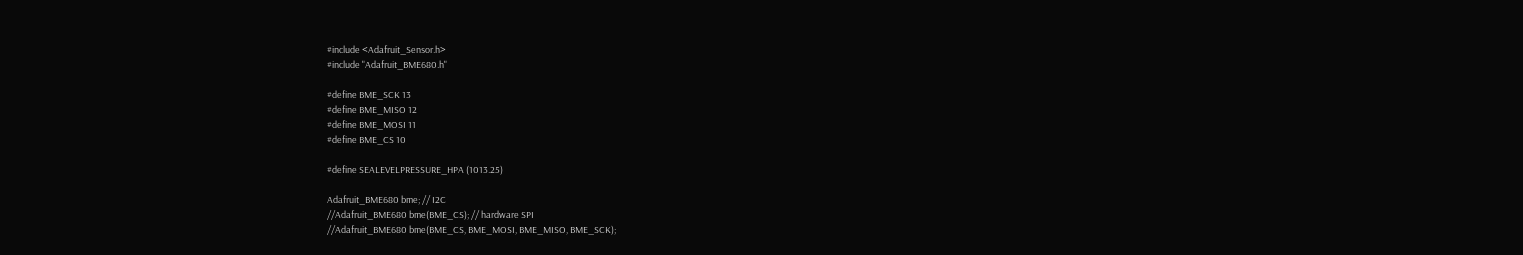#include <Adafruit_Sensor.h>
#include "Adafruit_BME680.h"

#define BME_SCK 13
#define BME_MISO 12
#define BME_MOSI 11
#define BME_CS 10

#define SEALEVELPRESSURE_HPA (1013.25)

Adafruit_BME680 bme; // I2C
//Adafruit_BME680 bme(BME_CS); // hardware SPI
//Adafruit_BME680 bme(BME_CS, BME_MOSI, BME_MISO, BME_SCK);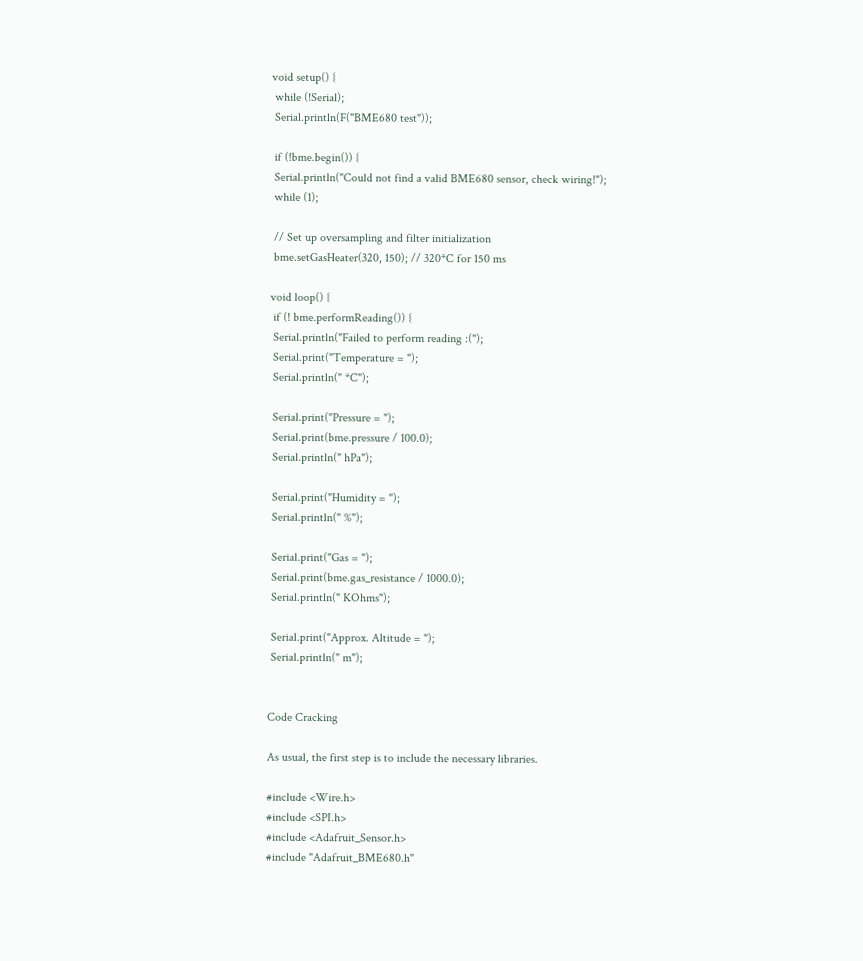void setup() {
 while (!Serial);
 Serial.println(F("BME680 test"));

 if (!bme.begin()) {
 Serial.println("Could not find a valid BME680 sensor, check wiring!");
 while (1);

 // Set up oversampling and filter initialization
 bme.setGasHeater(320, 150); // 320*C for 150 ms

void loop() {
 if (! bme.performReading()) {
 Serial.println("Failed to perform reading :(");
 Serial.print("Temperature = ");
 Serial.println(" *C");

 Serial.print("Pressure = ");
 Serial.print(bme.pressure / 100.0);
 Serial.println(" hPa");

 Serial.print("Humidity = ");
 Serial.println(" %");

 Serial.print("Gas = ");
 Serial.print(bme.gas_resistance / 1000.0);
 Serial.println(" KOhms");

 Serial.print("Approx. Altitude = ");
 Serial.println(" m");


Code Cracking

As usual, the first step is to include the necessary libraries.

#include <Wire.h>
#include <SPI.h>
#include <Adafruit_Sensor.h>
#include "Adafruit_BME680.h"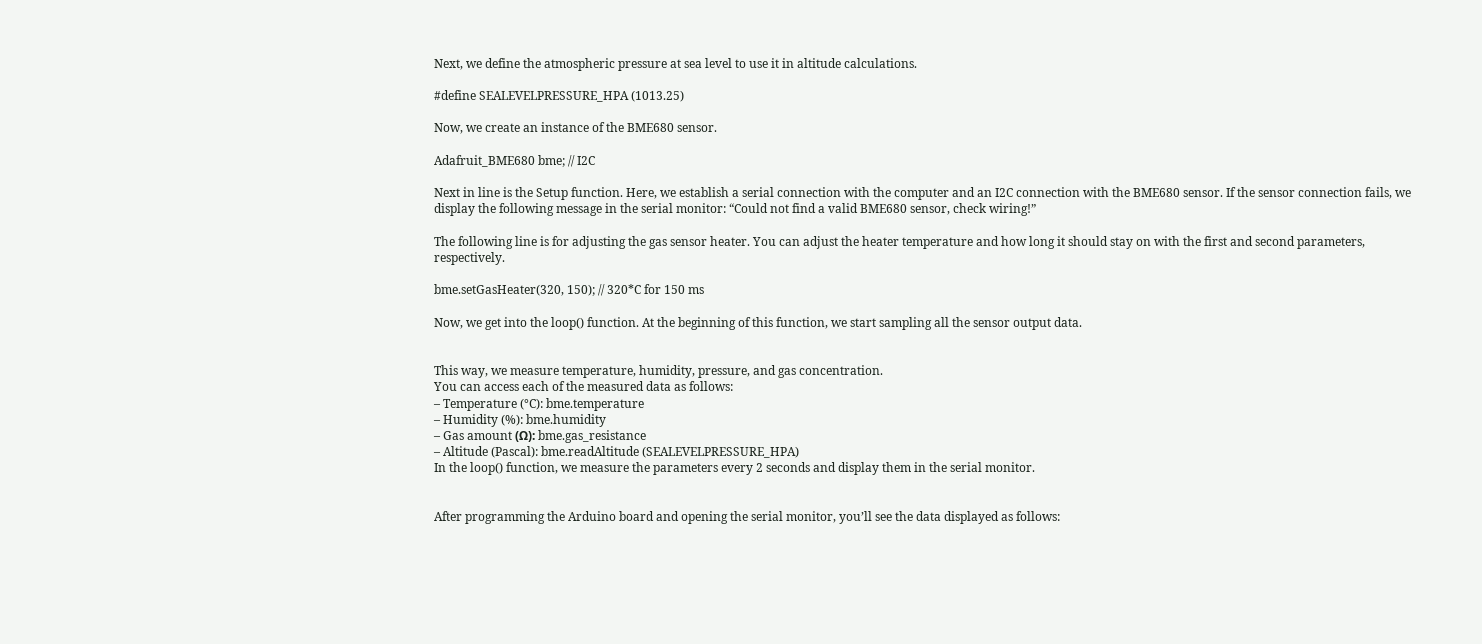Next, we define the atmospheric pressure at sea level to use it in altitude calculations.

#define SEALEVELPRESSURE_HPA (1013.25)

Now, we create an instance of the BME680 sensor.

Adafruit_BME680 bme; // I2C

Next in line is the Setup function. Here, we establish a serial connection with the computer and an I2C connection with the BME680 sensor. If the sensor connection fails, we display the following message in the serial monitor: “Could not find a valid BME680 sensor, check wiring!”

The following line is for adjusting the gas sensor heater. You can adjust the heater temperature and how long it should stay on with the first and second parameters, respectively.

bme.setGasHeater(320, 150); // 320*C for 150 ms

Now, we get into the loop() function. At the beginning of this function, we start sampling all the sensor output data.


This way, we measure temperature, humidity, pressure, and gas concentration.
You can access each of the measured data as follows:
– Temperature (°C): bme.temperature
– Humidity (%): bme.humidity
– Gas amount (Ω): bme.gas_resistance
– Altitude (Pascal): bme.readAltitude (SEALEVELPRESSURE_HPA)
In the loop() function, we measure the parameters every 2 seconds and display them in the serial monitor.


After programming the Arduino board and opening the serial monitor, you’ll see the data displayed as follows: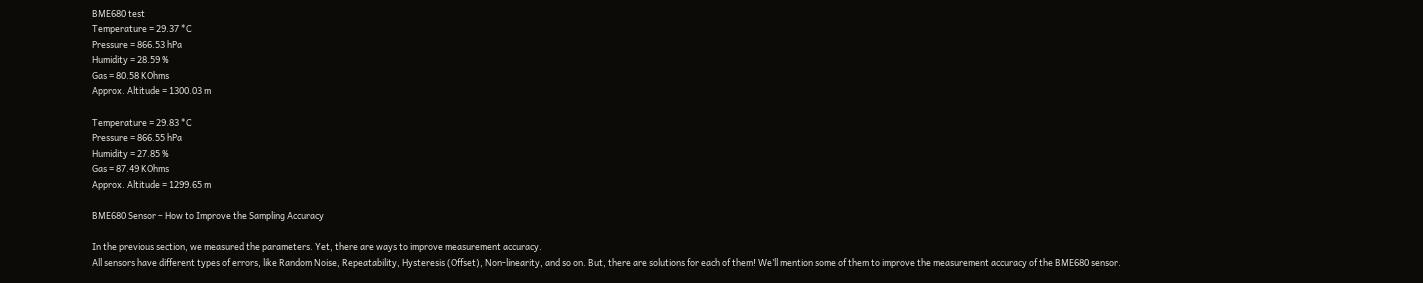BME680 test
Temperature = 29.37 *C
Pressure = 866.53 hPa
Humidity = 28.59 %
Gas = 80.58 KOhms
Approx. Altitude = 1300.03 m

Temperature = 29.83 *C
Pressure = 866.55 hPa
Humidity = 27.85 %
Gas = 87.49 KOhms
Approx. Altitude = 1299.65 m

BME680 Sensor – How to Improve the Sampling Accuracy

In the previous section, we measured the parameters. Yet, there are ways to improve measurement accuracy.
All sensors have different types of errors, like Random Noise, Repeatability, Hysteresis (Offset), Non-linearity, and so on. But, there are solutions for each of them! We’ll mention some of them to improve the measurement accuracy of the BME680 sensor.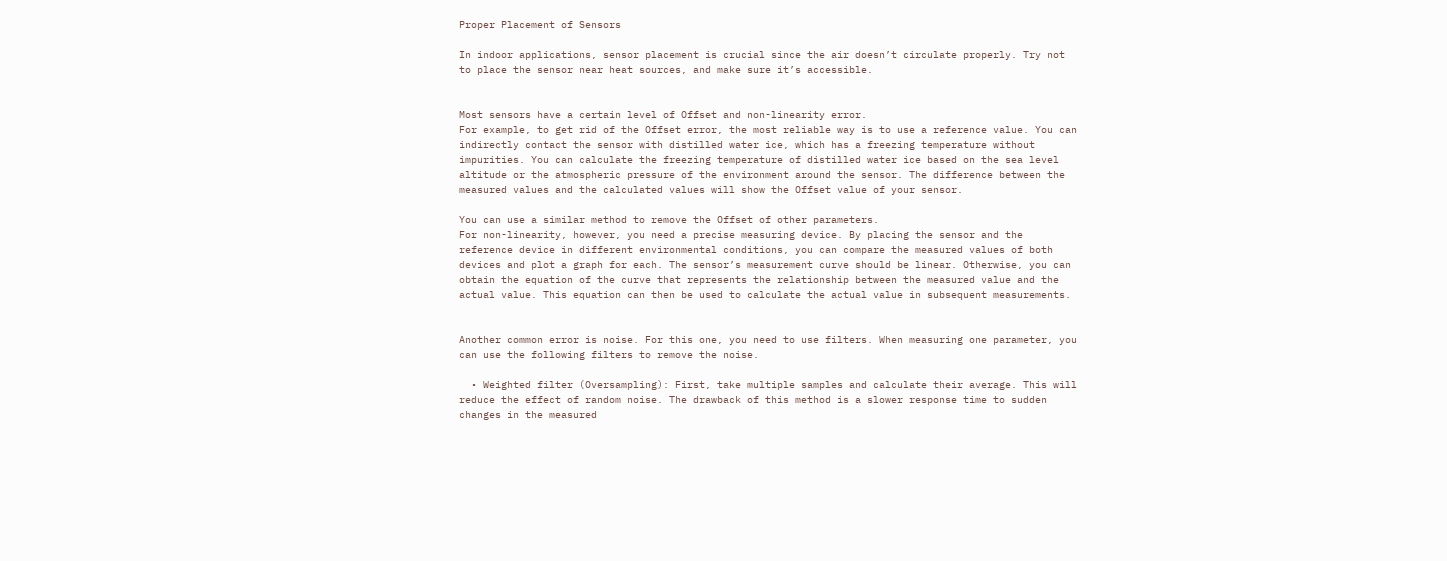Proper Placement of Sensors

In indoor applications, sensor placement is crucial since the air doesn’t circulate properly. Try not to place the sensor near heat sources, and make sure it’s accessible.


Most sensors have a certain level of Offset and non-linearity error.
For example, to get rid of the Offset error, the most reliable way is to use a reference value. You can indirectly contact the sensor with distilled water ice, which has a freezing temperature without impurities. You can calculate the freezing temperature of distilled water ice based on the sea level altitude or the atmospheric pressure of the environment around the sensor. The difference between the measured values and the calculated values will show the Offset value of your sensor.

You can use a similar method to remove the Offset of other parameters.
For non-linearity, however, you need a precise measuring device. By placing the sensor and the reference device in different environmental conditions, you can compare the measured values of both devices and plot a graph for each. The sensor’s measurement curve should be linear. Otherwise, you can obtain the equation of the curve that represents the relationship between the measured value and the actual value. This equation can then be used to calculate the actual value in subsequent measurements.


Another common error is noise. For this one, you need to use filters. When measuring one parameter, you can use the following filters to remove the noise.

  • Weighted filter (Oversampling): First, take multiple samples and calculate their average. This will reduce the effect of random noise. The drawback of this method is a slower response time to sudden changes in the measured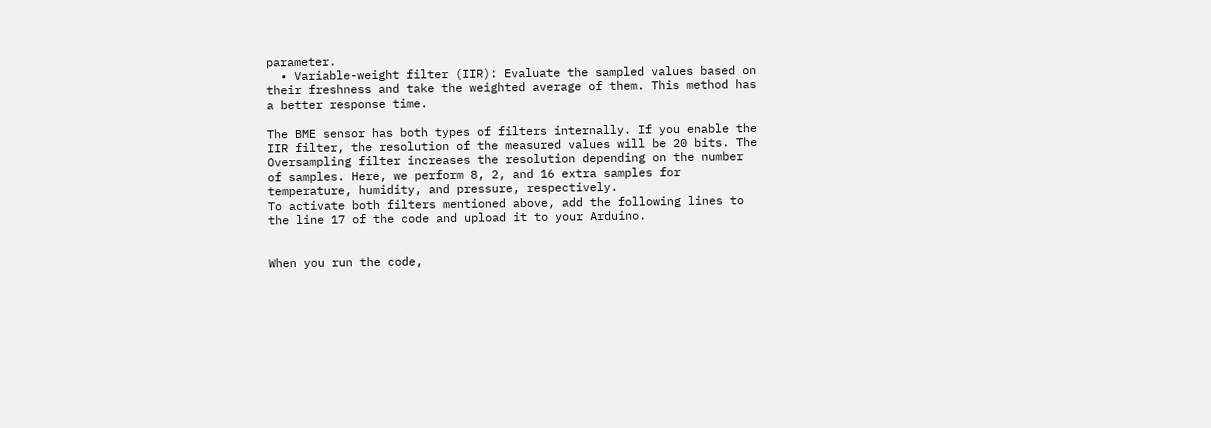parameter.
  • Variable-weight filter (IIR): Evaluate the sampled values based on their freshness and take the weighted average of them. This method has a better response time.

The BME sensor has both types of filters internally. If you enable the IIR filter, the resolution of the measured values will be 20 bits. The Oversampling filter increases the resolution depending on the number of samples. Here, we perform 8, 2, and 16 extra samples for temperature, humidity, and pressure, respectively.
To activate both filters mentioned above, add the following lines to the line 17 of the code and upload it to your Arduino.


When you run the code,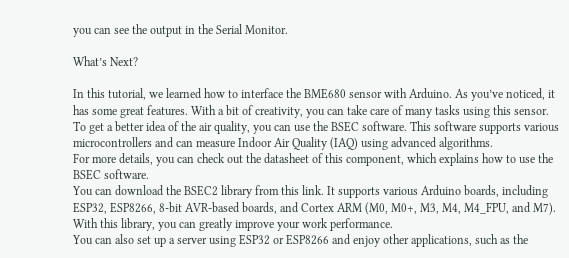you can see the output in the Serial Monitor.

What’s Next?

In this tutorial, we learned how to interface the BME680 sensor with Arduino. As you’ve noticed, it has some great features. With a bit of creativity, you can take care of many tasks using this sensor.
To get a better idea of the air quality, you can use the BSEC software. This software supports various microcontrollers and can measure Indoor Air Quality (IAQ) using advanced algorithms.
For more details, you can check out the datasheet of this component, which explains how to use the BSEC software.
You can download the BSEC2 library from this link. It supports various Arduino boards, including ESP32, ESP8266, 8-bit AVR-based boards, and Cortex ARM (M0, M0+, M3, M4, M4_FPU, and M7).
With this library, you can greatly improve your work performance.
You can also set up a server using ESP32 or ESP8266 and enjoy other applications, such as the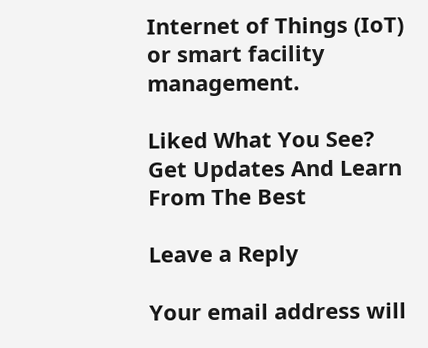Internet of Things (IoT) or smart facility management.

Liked What You See?
Get Updates And Learn From The Best

Leave a Reply

Your email address will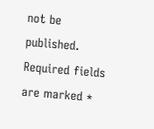not be published. Required fields are marked *